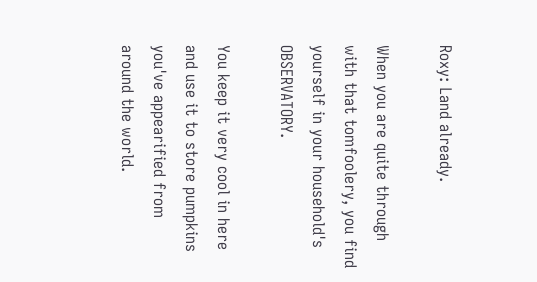Roxy: Land already.

When you are quite through with that tomfoolery, you find yourself in your household's OBSERVATORY.

You keep it very cool in here and use it to store pumpkins you've appearified from around the world.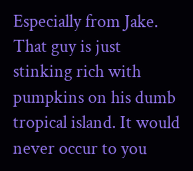Especially from Jake. That guy is just stinking rich with pumpkins on his dumb tropical island. It would never occur to you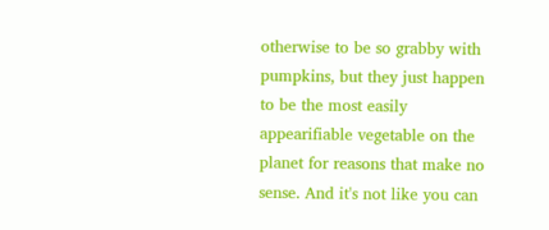otherwise to be so grabby with pumpkins, but they just happen to be the most easily appearifiable vegetable on the planet for reasons that make no sense. And it's not like you can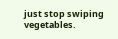just stop swiping vegetables.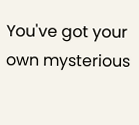You've got your own mysterious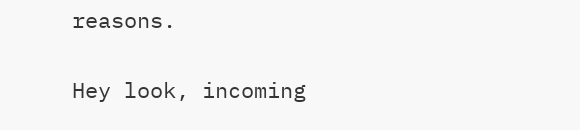reasons.

Hey look, incoming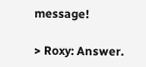message!

> Roxy: Answer.